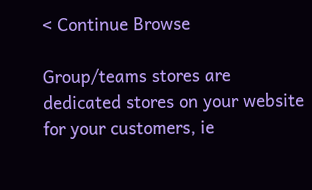< Continue Browse

Group/teams stores are dedicated stores on your website for your customers, ie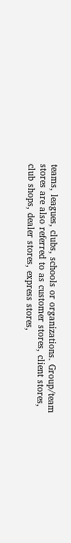teams, leagues, clubs, schools or organizations. Group/team stores are also referred to as customer stores, client stores, club shops, dealer stores, express stores,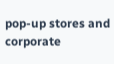pop-up stores and corporate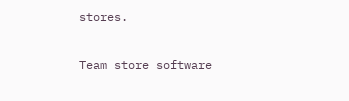stores.

Team store software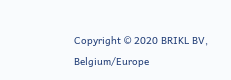Copyright © 2020 BRIKL BV, Belgium/Europe